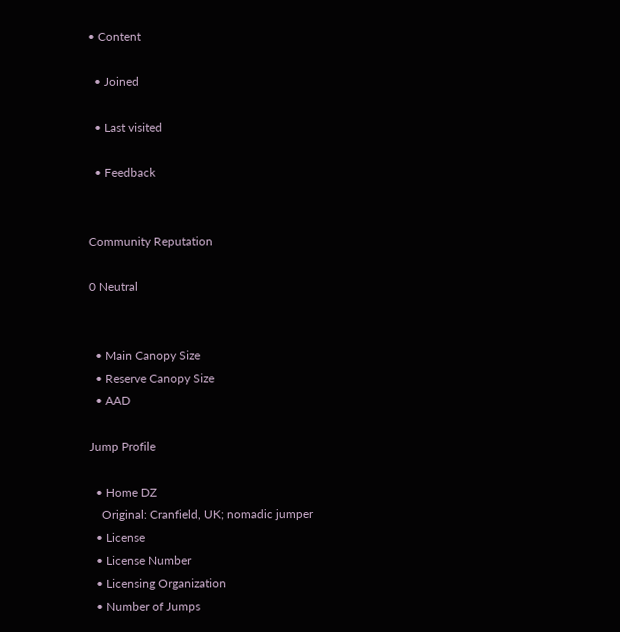• Content

  • Joined

  • Last visited

  • Feedback


Community Reputation

0 Neutral


  • Main Canopy Size
  • Reserve Canopy Size
  • AAD

Jump Profile

  • Home DZ
    Original: Cranfield, UK; nomadic jumper
  • License
  • License Number
  • Licensing Organization
  • Number of Jumps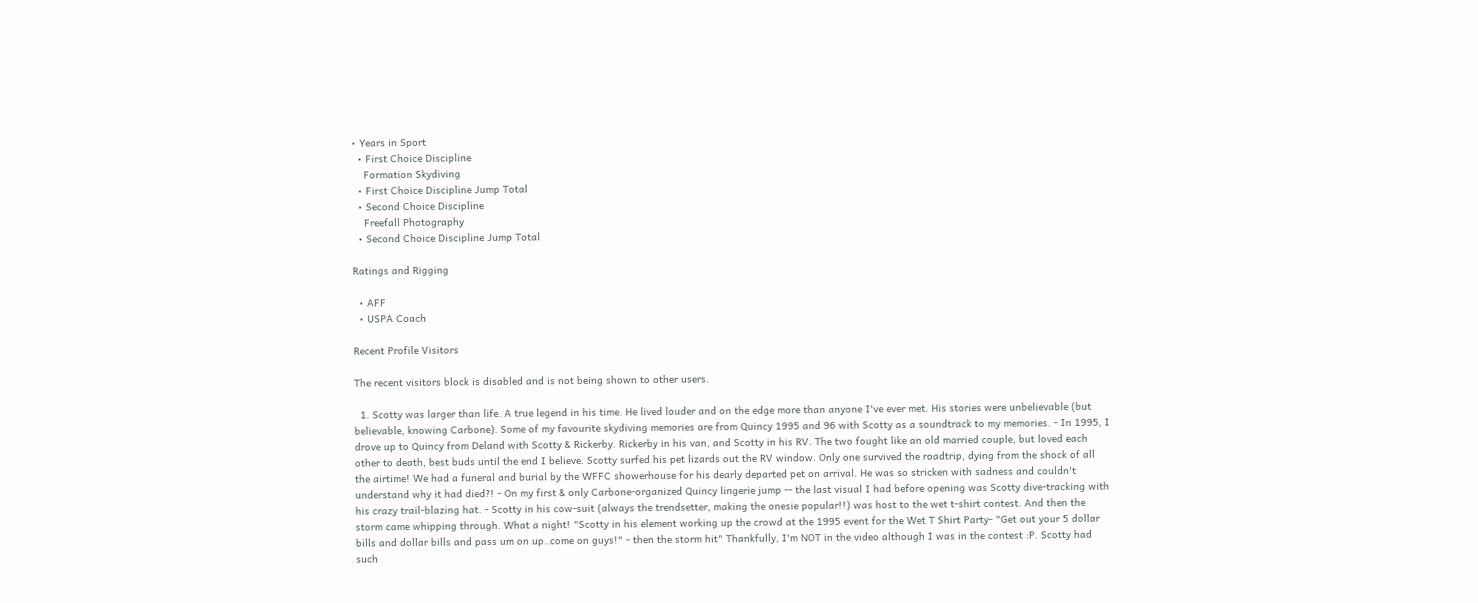• Years in Sport
  • First Choice Discipline
    Formation Skydiving
  • First Choice Discipline Jump Total
  • Second Choice Discipline
    Freefall Photography
  • Second Choice Discipline Jump Total

Ratings and Rigging

  • AFF
  • USPA Coach

Recent Profile Visitors

The recent visitors block is disabled and is not being shown to other users.

  1. Scotty was larger than life. A true legend in his time. He lived louder and on the edge more than anyone I've ever met. His stories were unbelievable (but believable, knowing Carbone). Some of my favourite skydiving memories are from Quincy 1995 and 96 with Scotty as a soundtrack to my memories. - In 1995, I drove up to Quincy from Deland with Scotty & Rickerby. Rickerby in his van, and Scotty in his RV. The two fought like an old married couple, but loved each other to death, best buds until the end I believe. Scotty surfed his pet lizards out the RV window. Only one survived the roadtrip, dying from the shock of all the airtime! We had a funeral and burial by the WFFC showerhouse for his dearly departed pet on arrival. He was so stricken with sadness and couldn't understand why it had died?! - On my first & only Carbone-organized Quincy lingerie jump -- the last visual I had before opening was Scotty dive-tracking with his crazy trail-blazing hat. - Scotty in his cow-suit (always the trendsetter, making the onesie popular!!) was host to the wet t-shirt contest. And then the storm came whipping through. What a night! "Scotty in his element working up the crowd at the 1995 event for the Wet T Shirt Party- "Get out your 5 dollar bills and dollar bills and pass um on up..come on guys!" - then the storm hit" Thankfully, I'm NOT in the video although I was in the contest :P. Scotty had such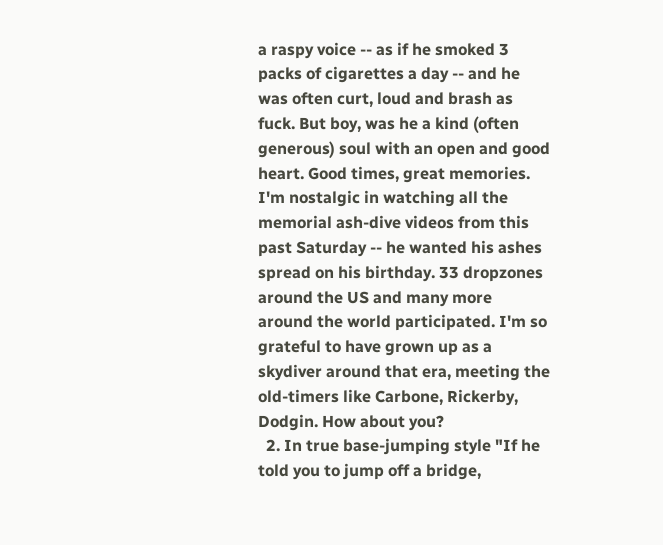a raspy voice -- as if he smoked 3 packs of cigarettes a day -- and he was often curt, loud and brash as fuck. But boy, was he a kind (often generous) soul with an open and good heart. Good times, great memories. I'm nostalgic in watching all the memorial ash-dive videos from this past Saturday -- he wanted his ashes spread on his birthday. 33 dropzones around the US and many more around the world participated. I'm so grateful to have grown up as a skydiver around that era, meeting the old-timers like Carbone, Rickerby, Dodgin. How about you?
  2. In true base-jumping style "If he told you to jump off a bridge,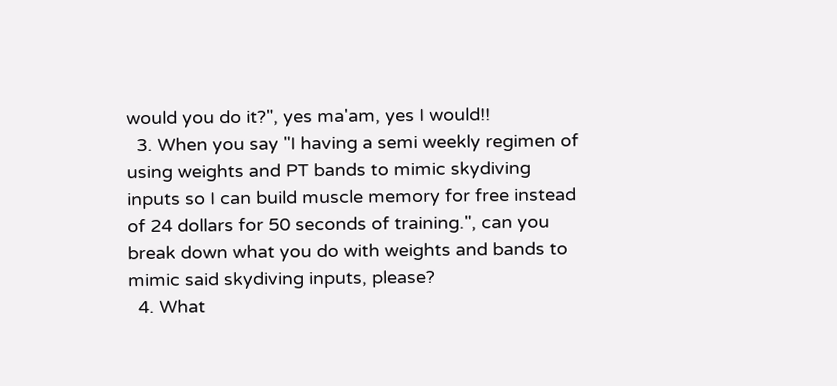would you do it?", yes ma'am, yes I would!!
  3. When you say "I having a semi weekly regimen of using weights and PT bands to mimic skydiving inputs so I can build muscle memory for free instead of 24 dollars for 50 seconds of training.", can you break down what you do with weights and bands to mimic said skydiving inputs, please?
  4. What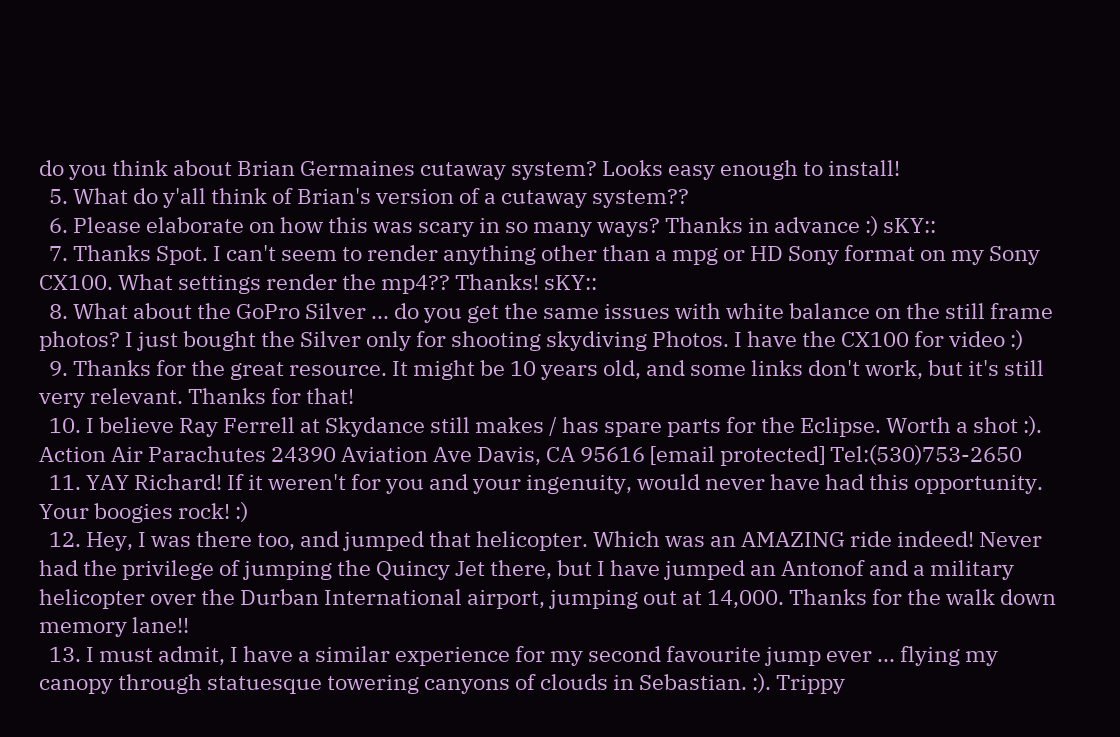do you think about Brian Germaines cutaway system? Looks easy enough to install!
  5. What do y'all think of Brian's version of a cutaway system??
  6. Please elaborate on how this was scary in so many ways? Thanks in advance :) sKY::
  7. Thanks Spot. I can't seem to render anything other than a mpg or HD Sony format on my Sony CX100. What settings render the mp4?? Thanks! sKY::
  8. What about the GoPro Silver ... do you get the same issues with white balance on the still frame photos? I just bought the Silver only for shooting skydiving Photos. I have the CX100 for video :)
  9. Thanks for the great resource. It might be 10 years old, and some links don't work, but it's still very relevant. Thanks for that!
  10. I believe Ray Ferrell at Skydance still makes / has spare parts for the Eclipse. Worth a shot :). Action Air Parachutes 24390 Aviation Ave Davis, CA 95616 [email protected] Tel:(530)753-2650
  11. YAY Richard! If it weren't for you and your ingenuity, would never have had this opportunity. Your boogies rock! :)
  12. Hey, I was there too, and jumped that helicopter. Which was an AMAZING ride indeed! Never had the privilege of jumping the Quincy Jet there, but I have jumped an Antonof and a military helicopter over the Durban International airport, jumping out at 14,000. Thanks for the walk down memory lane!!
  13. I must admit, I have a similar experience for my second favourite jump ever ... flying my canopy through statuesque towering canyons of clouds in Sebastian. :). Trippy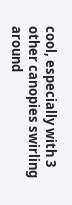cool, especially with 3 other canopies swirling around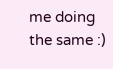me doing the same :)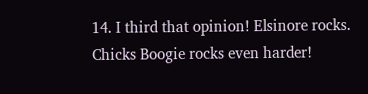14. I third that opinion! Elsinore rocks. Chicks Boogie rocks even harder!